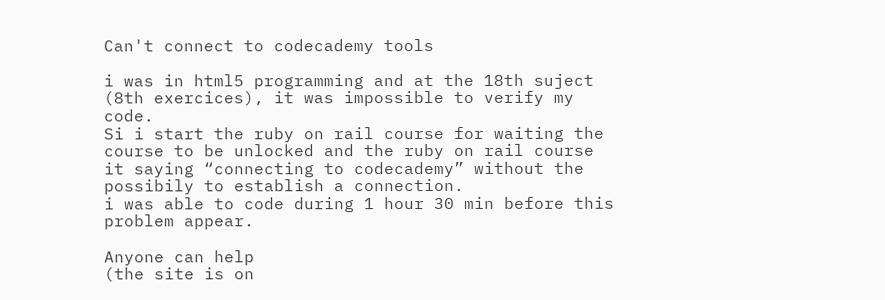Can't connect to codecademy tools

i was in html5 programming and at the 18th suject (8th exercices), it was impossible to verify my code.
Si i start the ruby on rail course for waiting the course to be unlocked and the ruby on rail course it saying “connecting to codecademy” without the possibily to establish a connection.
i was able to code during 1 hour 30 min before this problem appear.

Anyone can help
(the site is on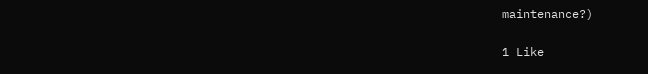maintenance?)

1 Like